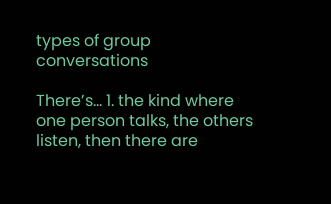types of group conversations

There’s… 1. the kind where one person talks, the others listen, then there are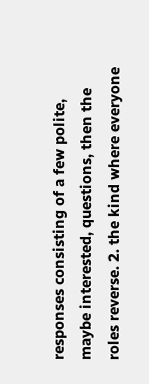responses consisting of a few polite, maybe interested, questions, then the roles reverse. 2. the kind where everyone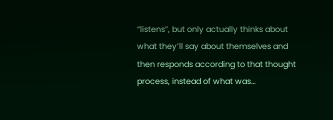“listens”, but only actually thinks about what they’ll say about themselves and then responds according to that thought process, instead of what was…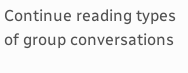Continue reading types of group conversations